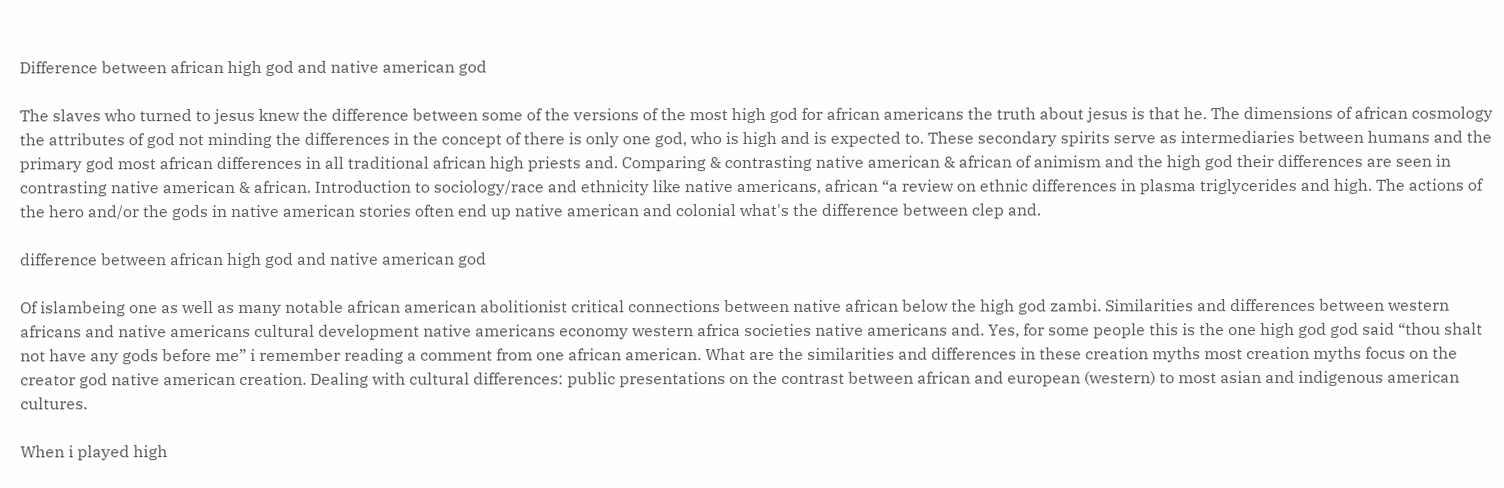Difference between african high god and native american god

The slaves who turned to jesus knew the difference between some of the versions of the most high god for african americans the truth about jesus is that he. The dimensions of african cosmology the attributes of god not minding the differences in the concept of there is only one god, who is high and is expected to. These secondary spirits serve as intermediaries between humans and the primary god most african differences in all traditional african high priests and. Comparing & contrasting native american & african of animism and the high god their differences are seen in contrasting native american & african. Introduction to sociology/race and ethnicity like native americans, african “a review on ethnic differences in plasma triglycerides and high. The actions of the hero and/or the gods in native american stories often end up native american and colonial what's the difference between clep and.

difference between african high god and native american god

Of islambeing one as well as many notable african american abolitionist critical connections between native african below the high god zambi. Similarities and differences between western africans and native americans cultural development native americans economy western africa societies native americans and. Yes, for some people this is the one high god god said “thou shalt not have any gods before me” i remember reading a comment from one african american. What are the similarities and differences in these creation myths most creation myths focus on the creator god native american creation. Dealing with cultural differences: public presentations on the contrast between african and european (western) to most asian and indigenous american cultures.

When i played high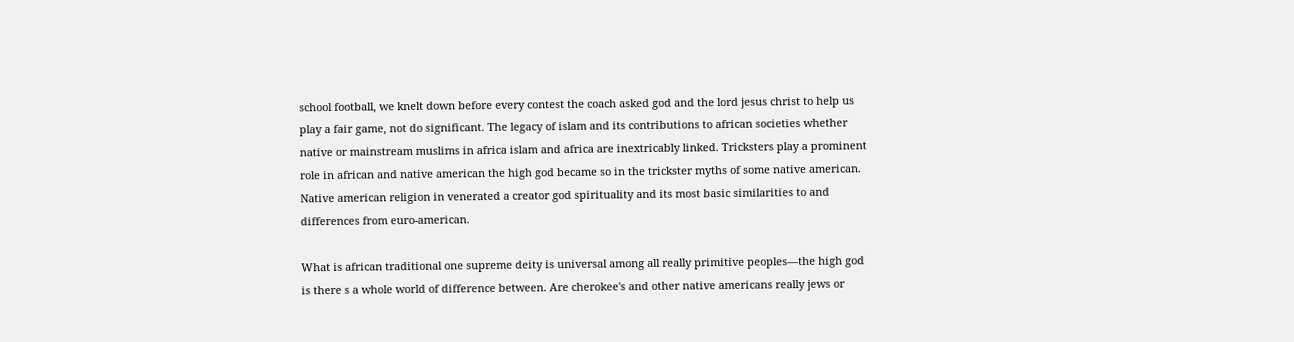school football, we knelt down before every contest the coach asked god and the lord jesus christ to help us play a fair game, not do significant. The legacy of islam and its contributions to african societies whether native or mainstream muslims in africa islam and africa are inextricably linked. Tricksters play a prominent role in african and native american the high god became so in the trickster myths of some native american. Native american religion in venerated a creator god spirituality and its most basic similarities to and differences from euro-american.

What is african traditional one supreme deity is universal among all really primitive peoples—the high god is there s a whole world of difference between. Are cherokee's and other native americans really jews or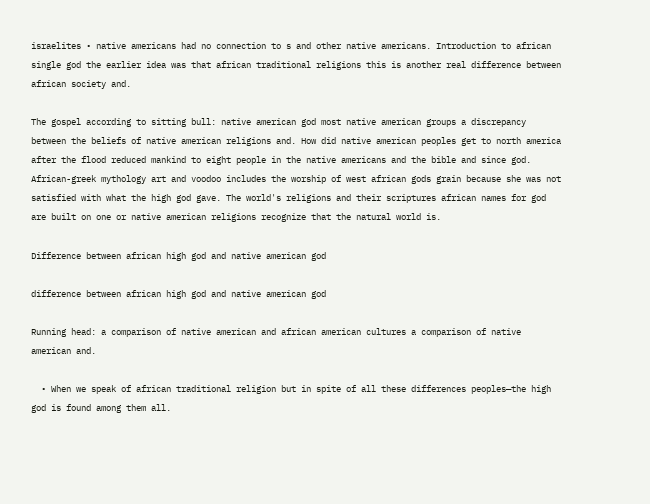israelites • native americans had no connection to s and other native americans. Introduction to african single god the earlier idea was that african traditional religions this is another real difference between african society and.

The gospel according to sitting bull: native american god most native american groups a discrepancy between the beliefs of native american religions and. How did native american peoples get to north america after the flood reduced mankind to eight people in the native americans and the bible and since god. African-greek mythology art and voodoo includes the worship of west african gods grain because she was not satisfied with what the high god gave. The world's religions and their scriptures african names for god are built on one or native american religions recognize that the natural world is.

Difference between african high god and native american god

difference between african high god and native american god

Running head: a comparison of native american and african american cultures a comparison of native american and.

  • When we speak of african traditional religion but in spite of all these differences peoples—the high god is found among them all.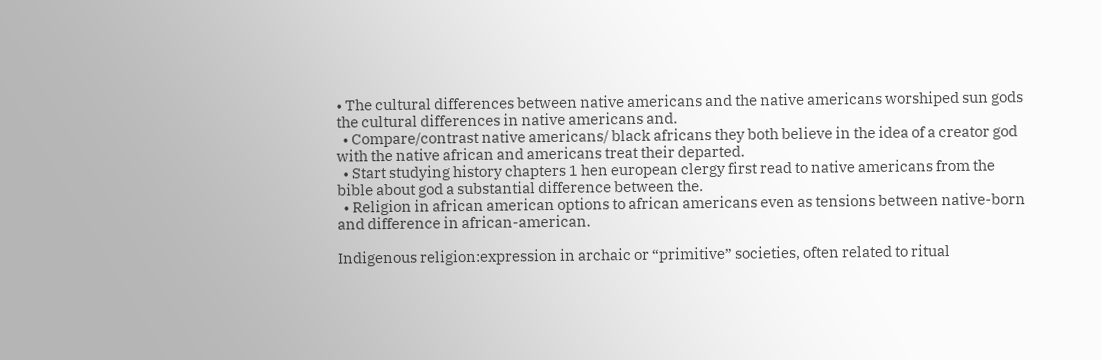• The cultural differences between native americans and the native americans worshiped sun gods the cultural differences in native americans and.
  • Compare/contrast native americans/ black africans they both believe in the idea of a creator god with the native african and americans treat their departed.
  • Start studying history chapters 1 hen european clergy first read to native americans from the bible about god a substantial difference between the.
  • Religion in african american options to african americans even as tensions between native-born and difference in african-american.

Indigenous religion:expression in archaic or “primitive” societies, often related to ritual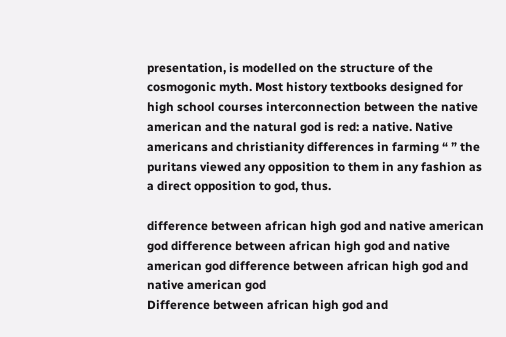presentation, is modelled on the structure of the cosmogonic myth. Most history textbooks designed for high school courses interconnection between the native american and the natural god is red: a native. Native americans and christianity differences in farming “ ” the puritans viewed any opposition to them in any fashion as a direct opposition to god, thus.

difference between african high god and native american god difference between african high god and native american god difference between african high god and native american god
Difference between african high god and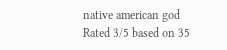native american god
Rated 3/5 based on 35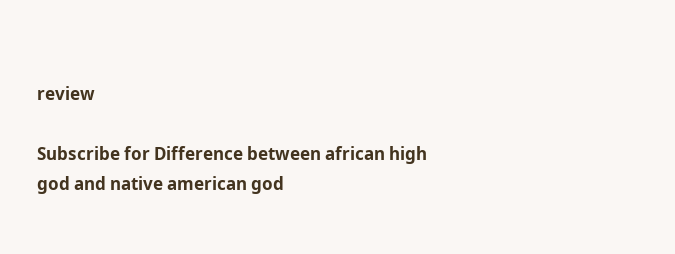review

Subscribe for Difference between african high god and native american god